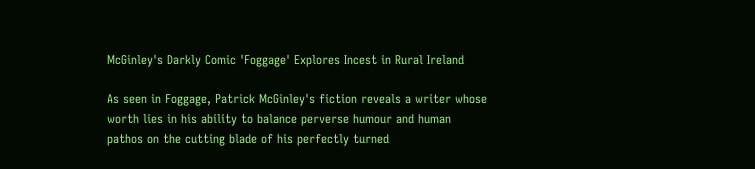McGinley's Darkly Comic 'Foggage' Explores Incest in Rural Ireland

As seen in Foggage, Patrick McGinley's fiction reveals a writer whose worth lies in his ability to balance perverse humour and human pathos on the cutting blade of his perfectly turned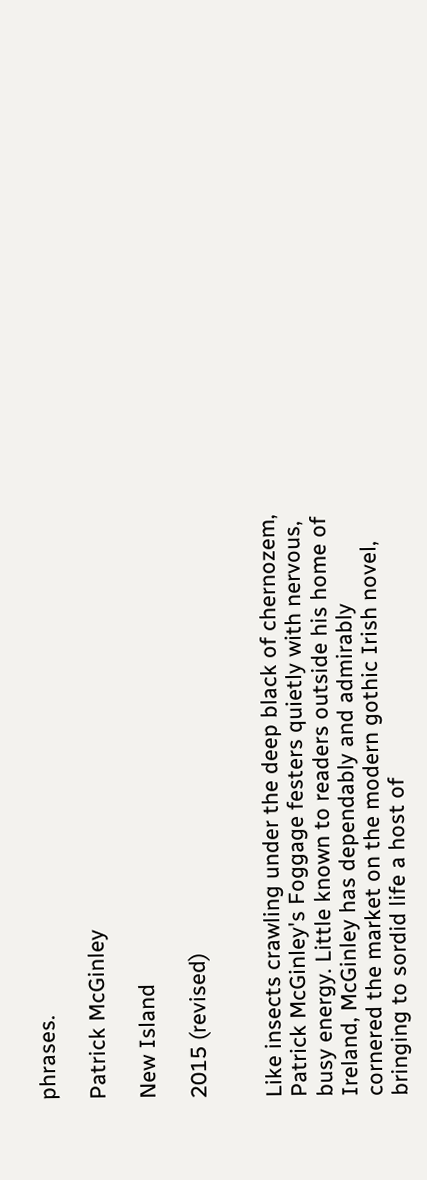phrases.

Patrick McGinley

New Island

2015 (revised)


Like insects crawling under the deep black of chernozem, Patrick McGinley's Foggage festers quietly with nervous, busy energy. Little known to readers outside his home of Ireland, McGinley has dependably and admirably cornered the market on the modern gothic Irish novel, bringing to sordid life a host of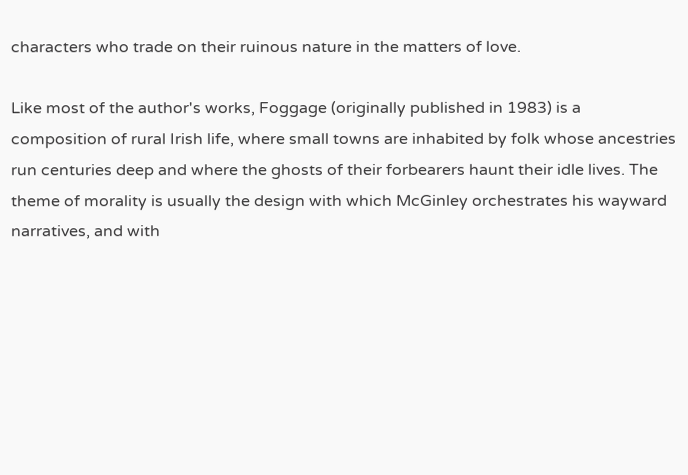characters who trade on their ruinous nature in the matters of love.

Like most of the author's works, Foggage (originally published in 1983) is a composition of rural Irish life, where small towns are inhabited by folk whose ancestries run centuries deep and where the ghosts of their forbearers haunt their idle lives. The theme of morality is usually the design with which McGinley orchestrates his wayward narratives, and with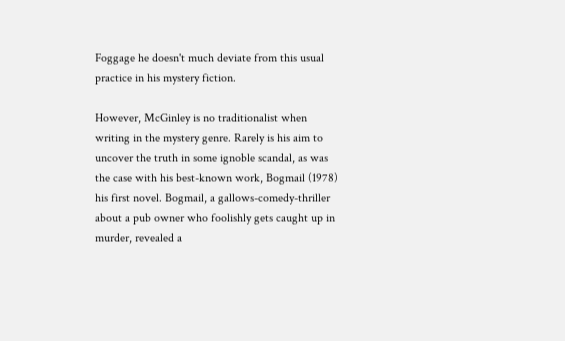Foggage he doesn't much deviate from this usual practice in his mystery fiction.

However, McGinley is no traditionalist when writing in the mystery genre. Rarely is his aim to uncover the truth in some ignoble scandal, as was the case with his best-known work, Bogmail (1978) his first novel. Bogmail, a gallows-comedy-thriller about a pub owner who foolishly gets caught up in murder, revealed a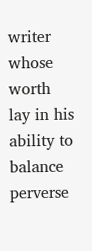writer whose worth lay in his ability to balance perverse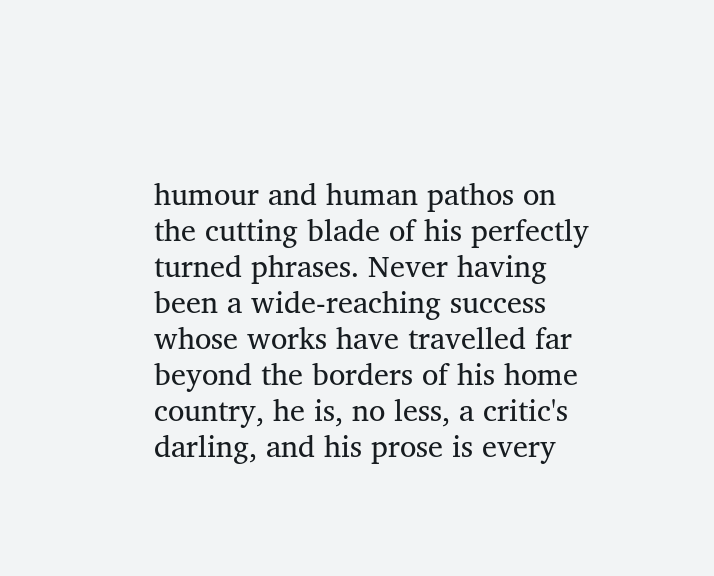humour and human pathos on the cutting blade of his perfectly turned phrases. Never having been a wide-reaching success whose works have travelled far beyond the borders of his home country, he is, no less, a critic's darling, and his prose is every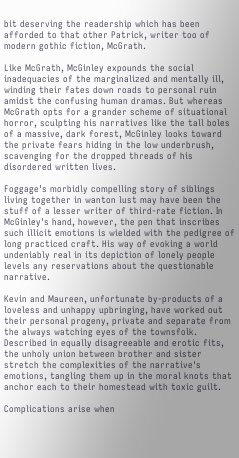bit deserving the readership which has been afforded to that other Patrick, writer too of modern gothic fiction, McGrath.

Like McGrath, McGinley expounds the social inadequacies of the marginalized and mentally ill, winding their fates down roads to personal ruin amidst the confusing human dramas. But whereas McGrath opts for a grander scheme of situational horror, sculpting his narratives like the tall boles of a massive, dark forest, McGinley looks toward the private fears hiding in the low underbrush, scavenging for the dropped threads of his disordered written lives.

Foggage's morbidly compelling story of siblings living together in wanton lust may have been the stuff of a lesser writer of third-rate fiction. In McGinley's hand, however, the pen that inscribes such illicit emotions is wielded with the pedigree of long practiced craft. His way of evoking a world undeniably real in its depiction of lonely people levels any reservations about the questionable narrative.

Kevin and Maureen, unfortunate by-products of a loveless and unhappy upbringing, have worked out their personal progeny, private and separate from the always watching eyes of the townsfolk. Described in equally disagreeable and erotic fits, the unholy union between brother and sister stretch the complexities of the narrative's emotions, tangling them up in the moral knots that anchor each to their homestead with toxic guilt.

Complications arise when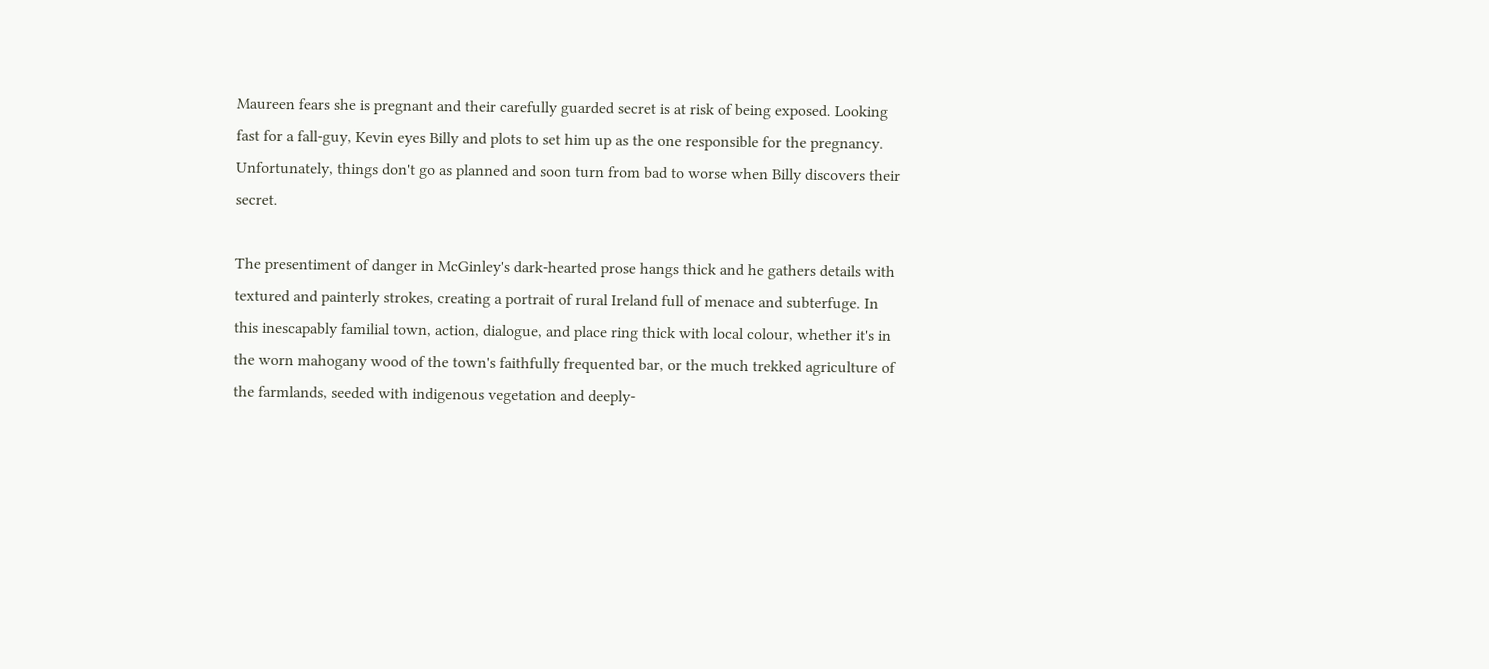Maureen fears she is pregnant and their carefully guarded secret is at risk of being exposed. Looking fast for a fall-guy, Kevin eyes Billy and plots to set him up as the one responsible for the pregnancy. Unfortunately, things don't go as planned and soon turn from bad to worse when Billy discovers their secret.

The presentiment of danger in McGinley's dark-hearted prose hangs thick and he gathers details with textured and painterly strokes, creating a portrait of rural Ireland full of menace and subterfuge. In this inescapably familial town, action, dialogue, and place ring thick with local colour, whether it's in the worn mahogany wood of the town's faithfully frequented bar, or the much trekked agriculture of the farmlands, seeded with indigenous vegetation and deeply-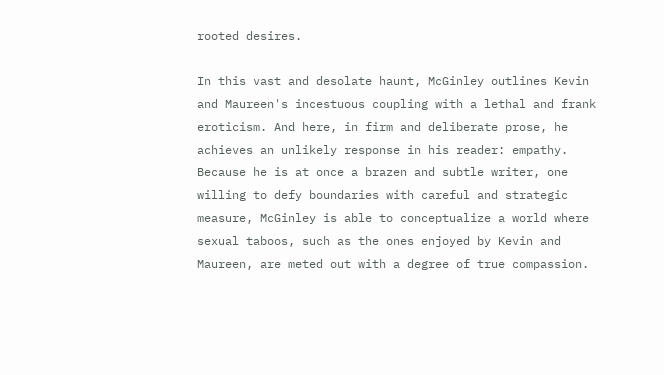rooted desires.

In this vast and desolate haunt, McGinley outlines Kevin and Maureen's incestuous coupling with a lethal and frank eroticism. And here, in firm and deliberate prose, he achieves an unlikely response in his reader: empathy. Because he is at once a brazen and subtle writer, one willing to defy boundaries with careful and strategic measure, McGinley is able to conceptualize a world where sexual taboos, such as the ones enjoyed by Kevin and Maureen, are meted out with a degree of true compassion.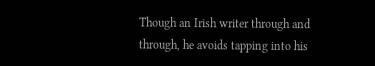Though an Irish writer through and through, he avoids tapping into his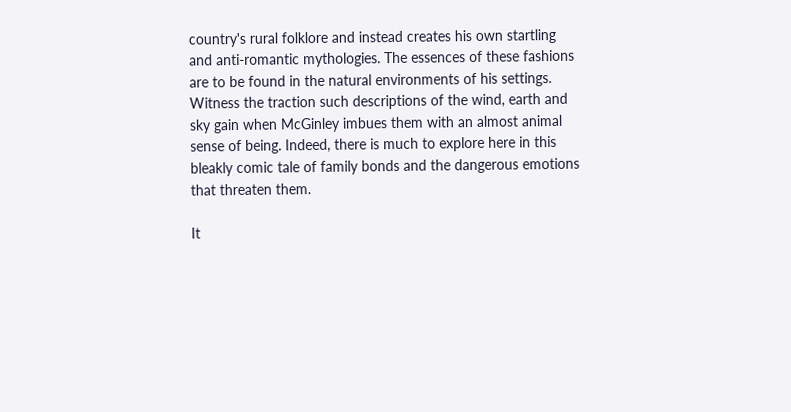country's rural folklore and instead creates his own startling and anti-romantic mythologies. The essences of these fashions are to be found in the natural environments of his settings. Witness the traction such descriptions of the wind, earth and sky gain when McGinley imbues them with an almost animal sense of being. Indeed, there is much to explore here in this bleakly comic tale of family bonds and the dangerous emotions that threaten them.

It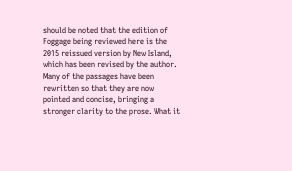should be noted that the edition of Foggage being reviewed here is the 2015 reissued version by New Island, which has been revised by the author. Many of the passages have been rewritten so that they are now pointed and concise, bringing a stronger clarity to the prose. What it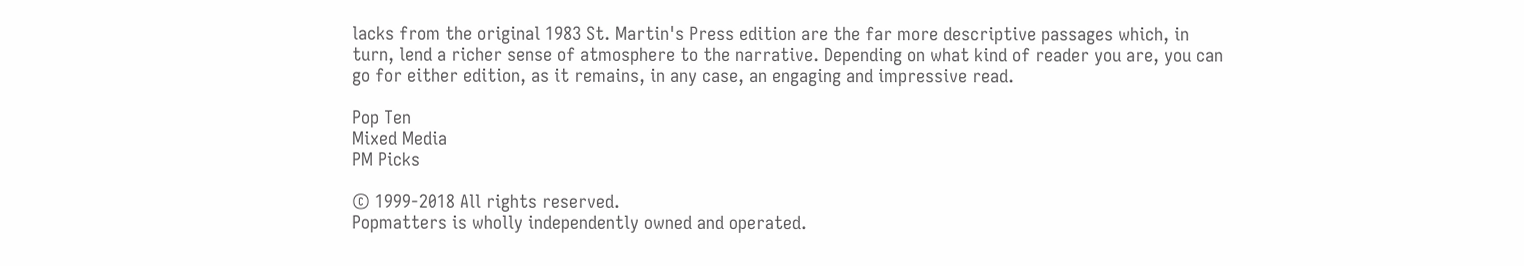lacks from the original 1983 St. Martin's Press edition are the far more descriptive passages which, in turn, lend a richer sense of atmosphere to the narrative. Depending on what kind of reader you are, you can go for either edition, as it remains, in any case, an engaging and impressive read.

Pop Ten
Mixed Media
PM Picks

© 1999-2018 All rights reserved.
Popmatters is wholly independently owned and operated.